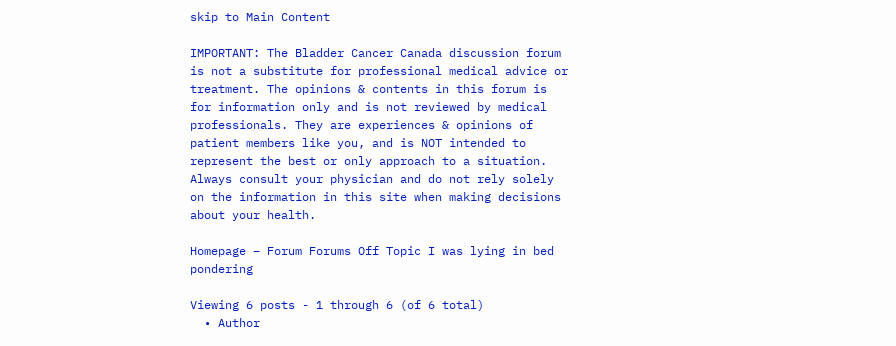skip to Main Content

IMPORTANT: The Bladder Cancer Canada discussion forum is not a substitute for professional medical advice or treatment. The opinions & contents in this forum is for information only and is not reviewed by medical professionals. They are experiences & opinions of patient members like you, and is NOT intended to represent the best or only approach to a situation. Always consult your physician and do not rely solely on the information in this site when making decisions about your health.

Homepage – Forum Forums Off Topic I was lying in bed pondering

Viewing 6 posts - 1 through 6 (of 6 total)
  • Author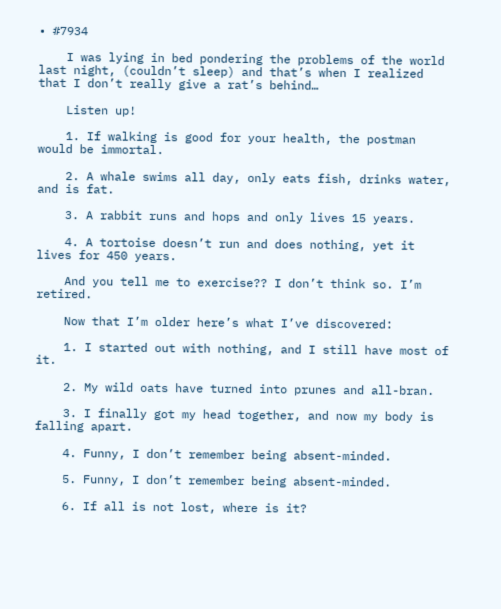• #7934

    I was lying in bed pondering the problems of the world last night, (couldn’t sleep) and that’s when I realized that I don’t really give a rat’s behind…

    Listen up!

    1. If walking is good for your health, the postman would be immortal.

    2. A whale swims all day, only eats fish, drinks water, and is fat.

    3. A rabbit runs and hops and only lives 15 years.

    4. A tortoise doesn’t run and does nothing, yet it lives for 450 years.

    And you tell me to exercise?? I don’t think so. I’m retired.

    Now that I’m older here’s what I’ve discovered:

    1. I started out with nothing, and I still have most of it.

    2. My wild oats have turned into prunes and all-bran.

    3. I finally got my head together, and now my body is falling apart.

    4. Funny, I don’t remember being absent-minded.

    5. Funny, I don’t remember being absent-minded.

    6. If all is not lost, where is it?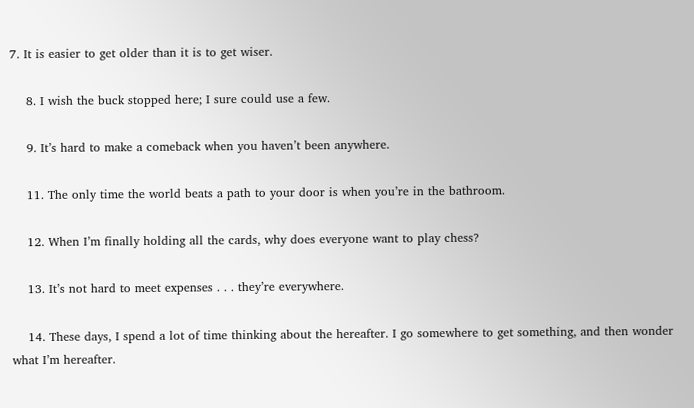7. It is easier to get older than it is to get wiser.

    8. I wish the buck stopped here; I sure could use a few.

    9. It’s hard to make a comeback when you haven’t been anywhere.

    11. The only time the world beats a path to your door is when you’re in the bathroom.

    12. When I’m finally holding all the cards, why does everyone want to play chess?

    13. It’s not hard to meet expenses . . . they’re everywhere.

    14. These days, I spend a lot of time thinking about the hereafter. I go somewhere to get something, and then wonder what I’m hereafter.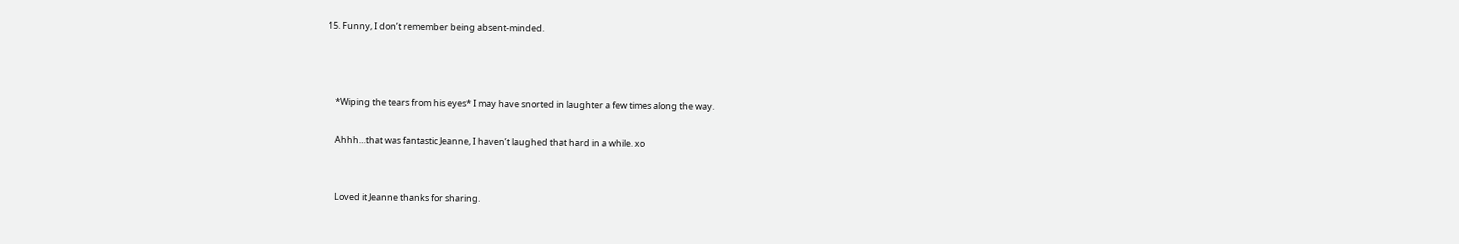15. Funny, I don’t remember being absent-minded.



    *Wiping the tears from his eyes* I may have snorted in laughter a few times along the way.

    Ahhh…that was fantastic Jeanne, I haven’t laughed that hard in a while. xo


    Loved it Jeanne thanks for sharing.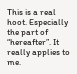This is a real hoot. Especially the part of “hereafter”. It really applies to me.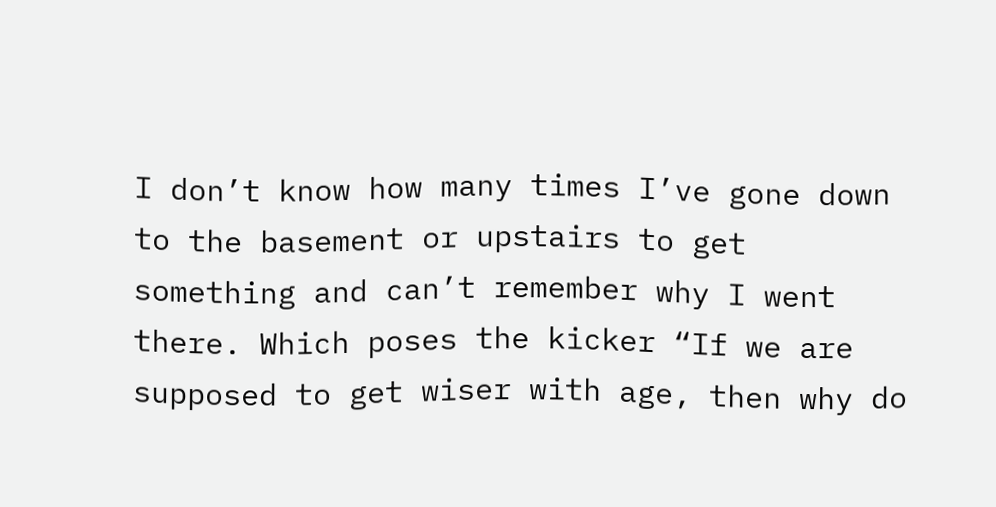I don’t know how many times I’ve gone down to the basement or upstairs to get something and can’t remember why I went there. Which poses the kicker “If we are supposed to get wiser with age, then why do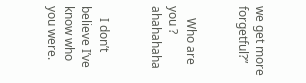we get more forgetful?”


    Who are you ? ahahahaha


    I don’t believe I’ve know who you were.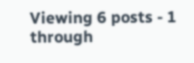Viewing 6 posts - 1 through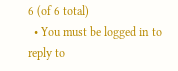6 (of 6 total)
  • You must be logged in to reply to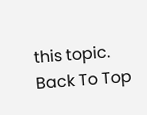this topic.
Back To Top